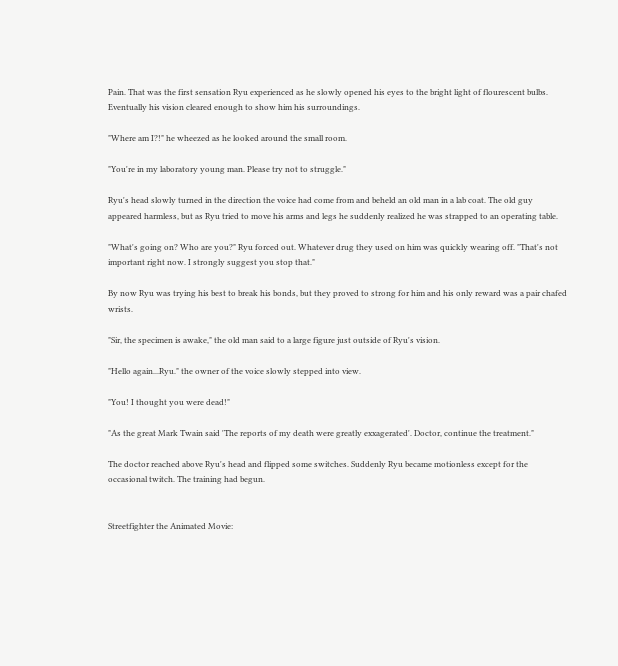Pain. That was the first sensation Ryu experienced as he slowly opened his eyes to the bright light of flourescent bulbs. Eventually his vision cleared enough to show him his surroundings.

"Where am I?!" he wheezed as he looked around the small room.

"You're in my laboratory young man. Please try not to struggle."

Ryu's head slowly turned in the direction the voice had come from and beheld an old man in a lab coat. The old guy appeared harmless, but as Ryu tried to move his arms and legs he suddenly realized he was strapped to an operating table.

"What's going on? Who are you?" Ryu forced out. Whatever drug they used on him was quickly wearing off. "That's not important right now. I strongly suggest you stop that."

By now Ryu was trying his best to break his bonds, but they proved to strong for him and his only reward was a pair chafed wrists.

"Sir, the specimen is awake," the old man said to a large figure just outside of Ryu's vision.

"Hello again...Ryu." the owner of the voice slowly stepped into view.

"You! I thought you were dead!"

"As the great Mark Twain said 'The reports of my death were greatly exxagerated'. Doctor, continue the treatment."

The doctor reached above Ryu's head and flipped some switches. Suddenly Ryu became motionless except for the occasional twitch. The training had begun.


Streetfighter the Animated Movie: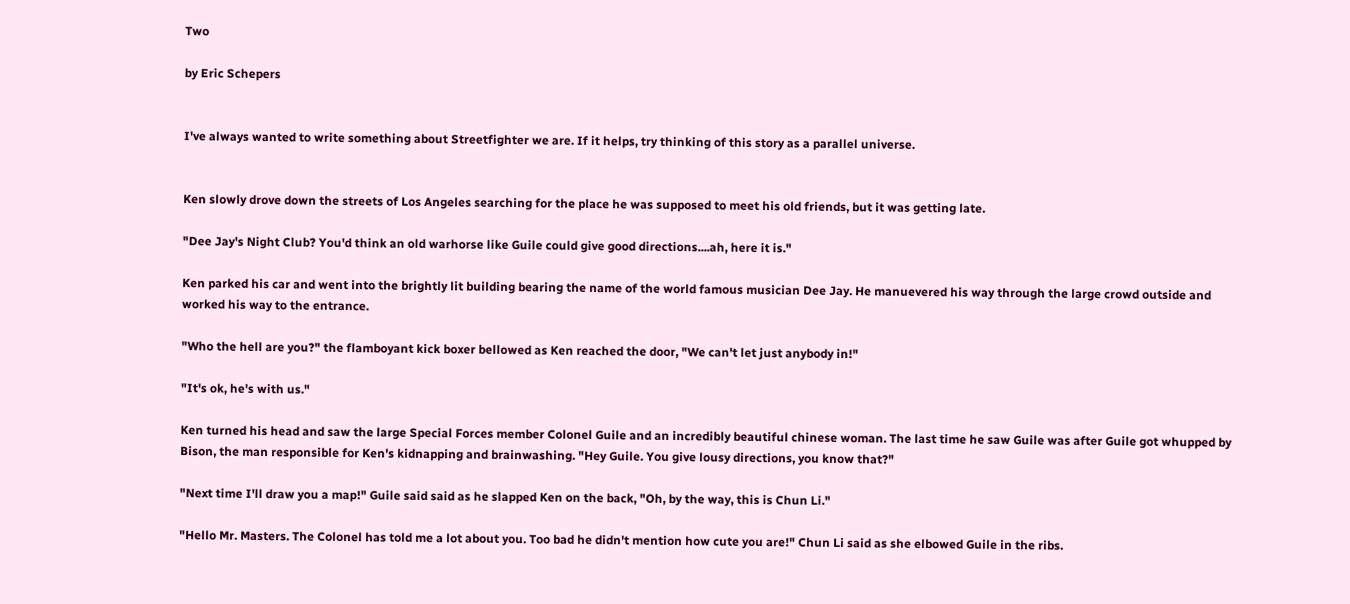Two

by Eric Schepers


I've always wanted to write something about Streetfighter we are. If it helps, try thinking of this story as a parallel universe.


Ken slowly drove down the streets of Los Angeles searching for the place he was supposed to meet his old friends, but it was getting late.

"Dee Jay's Night Club? You'd think an old warhorse like Guile could give good directions....ah, here it is."

Ken parked his car and went into the brightly lit building bearing the name of the world famous musician Dee Jay. He manuevered his way through the large crowd outside and worked his way to the entrance.

"Who the hell are you?" the flamboyant kick boxer bellowed as Ken reached the door, "We can't let just anybody in!"

"It's ok, he's with us."

Ken turned his head and saw the large Special Forces member Colonel Guile and an incredibly beautiful chinese woman. The last time he saw Guile was after Guile got whupped by Bison, the man responsible for Ken's kidnapping and brainwashing. "Hey Guile. You give lousy directions, you know that?"

"Next time I'll draw you a map!" Guile said said as he slapped Ken on the back, "Oh, by the way, this is Chun Li."

"Hello Mr. Masters. The Colonel has told me a lot about you. Too bad he didn't mention how cute you are!" Chun Li said as she elbowed Guile in the ribs.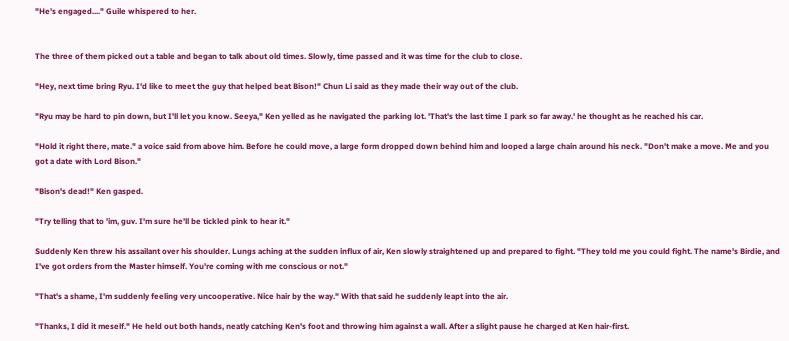"He's engaged...." Guile whispered to her.


The three of them picked out a table and began to talk about old times. Slowly, time passed and it was time for the club to close.

"Hey, next time bring Ryu. I'd like to meet the guy that helped beat Bison!" Chun Li said as they made their way out of the club.

"Ryu may be hard to pin down, but I'll let you know. Seeya," Ken yelled as he navigated the parking lot. 'That's the last time I park so far away.' he thought as he reached his car.

"Hold it right there, mate." a voice said from above him. Before he could move, a large form dropped down behind him and looped a large chain around his neck. "Don't make a move. Me and you got a date with Lord Bison."

"Bison's dead!" Ken gasped.

"Try telling that to 'im, guv. I'm sure he'll be tickled pink to hear it."

Suddenly Ken threw his assailant over his shoulder. Lungs aching at the sudden influx of air, Ken slowly straightened up and prepared to fight. "They told me you could fight. The name's Birdie, and I've got orders from the Master himself. You're coming with me conscious or not."

"That's a shame, I'm suddenly feeling very uncooperative. Nice hair by the way." With that said he suddenly leapt into the air.

"Thanks, I did it meself." He held out both hands, neatly catching Ken's foot and throwing him against a wall. After a slight pause he charged at Ken hair-first.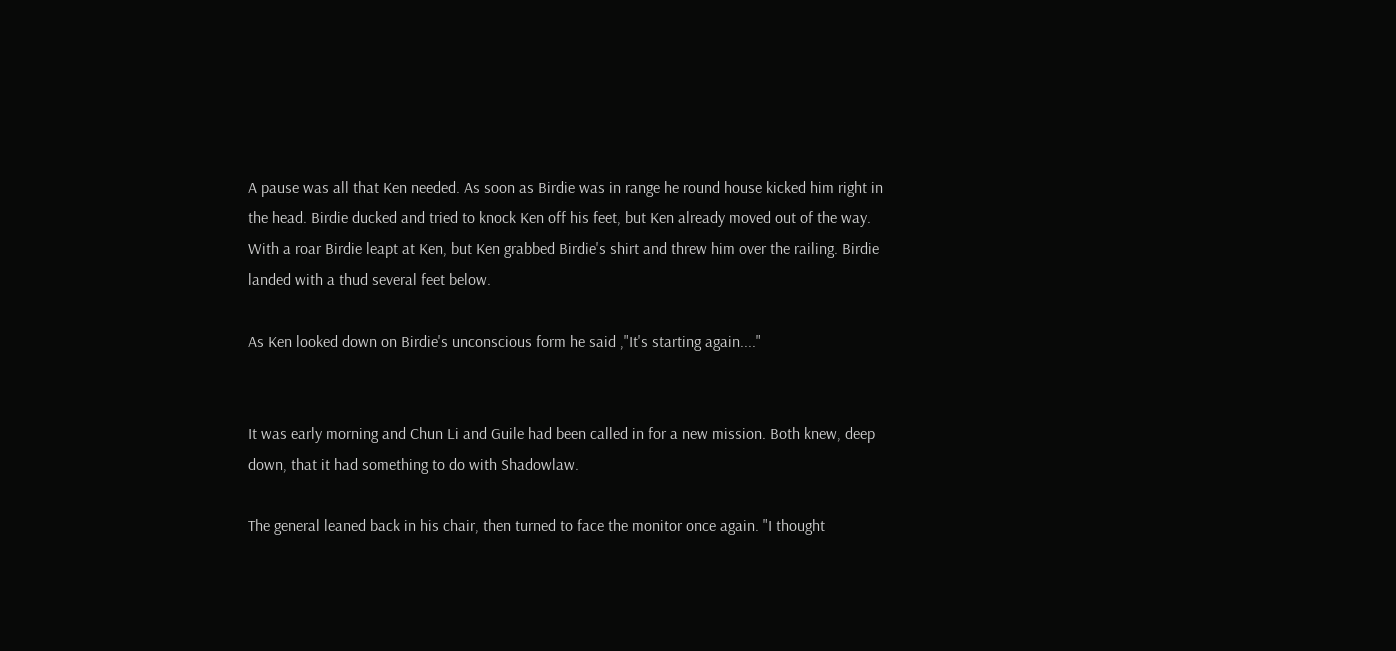A pause was all that Ken needed. As soon as Birdie was in range he round house kicked him right in the head. Birdie ducked and tried to knock Ken off his feet, but Ken already moved out of the way. With a roar Birdie leapt at Ken, but Ken grabbed Birdie's shirt and threw him over the railing. Birdie landed with a thud several feet below.

As Ken looked down on Birdie's unconscious form he said ,"It's starting again...."


It was early morning and Chun Li and Guile had been called in for a new mission. Both knew, deep down, that it had something to do with Shadowlaw.

The general leaned back in his chair, then turned to face the monitor once again. "I thought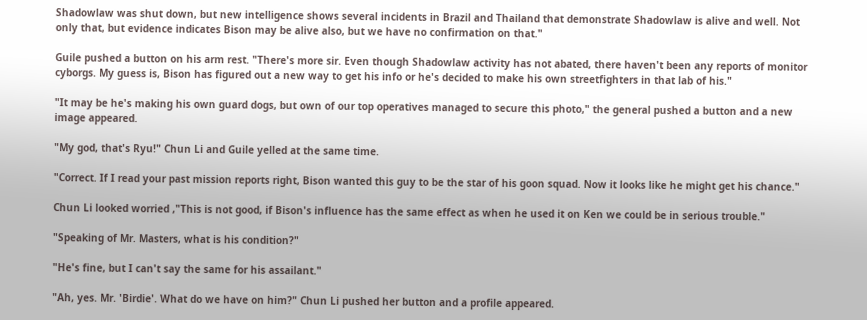Shadowlaw was shut down, but new intelligence shows several incidents in Brazil and Thailand that demonstrate Shadowlaw is alive and well. Not only that, but evidence indicates Bison may be alive also, but we have no confirmation on that."

Guile pushed a button on his arm rest. "There's more sir. Even though Shadowlaw activity has not abated, there haven't been any reports of monitor cyborgs. My guess is, Bison has figured out a new way to get his info or he's decided to make his own streetfighters in that lab of his."

"It may be he's making his own guard dogs, but own of our top operatives managed to secure this photo," the general pushed a button and a new image appeared.

"My god, that's Ryu!" Chun Li and Guile yelled at the same time.

"Correct. If I read your past mission reports right, Bison wanted this guy to be the star of his goon squad. Now it looks like he might get his chance."

Chun Li looked worried ,"This is not good, if Bison's influence has the same effect as when he used it on Ken we could be in serious trouble."

"Speaking of Mr. Masters, what is his condition?"

"He's fine, but I can't say the same for his assailant."

"Ah, yes. Mr. 'Birdie'. What do we have on him?" Chun Li pushed her button and a profile appeared.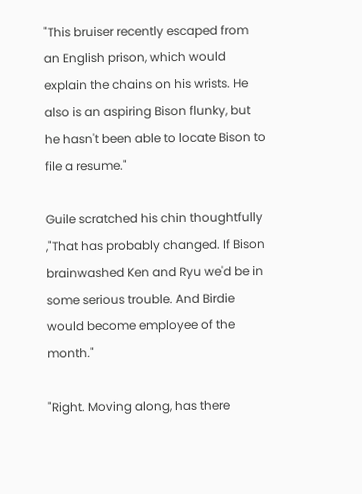"This bruiser recently escaped from an English prison, which would explain the chains on his wrists. He also is an aspiring Bison flunky, but he hasn't been able to locate Bison to file a resume."

Guile scratched his chin thoughtfully ,"That has probably changed. If Bison brainwashed Ken and Ryu we'd be in some serious trouble. And Birdie would become employee of the month."

"Right. Moving along, has there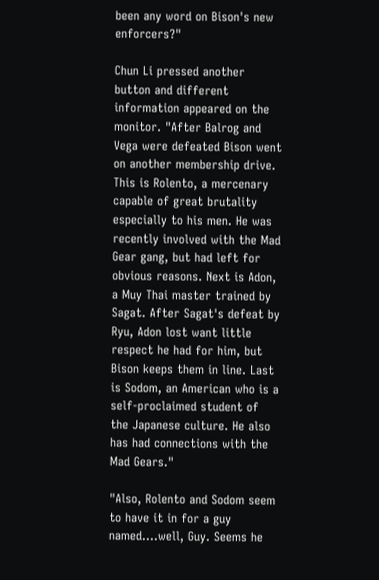been any word on Bison's new enforcers?"

Chun Li pressed another button and different information appeared on the monitor. "After Balrog and Vega were defeated Bison went on another membership drive. This is Rolento, a mercenary capable of great brutality especially to his men. He was recently involved with the Mad Gear gang, but had left for obvious reasons. Next is Adon, a Muy Thai master trained by Sagat. After Sagat's defeat by Ryu, Adon lost want little respect he had for him, but Bison keeps them in line. Last is Sodom, an American who is a self-proclaimed student of the Japanese culture. He also has had connections with the Mad Gears."

"Also, Rolento and Sodom seem to have it in for a guy named....well, Guy. Seems he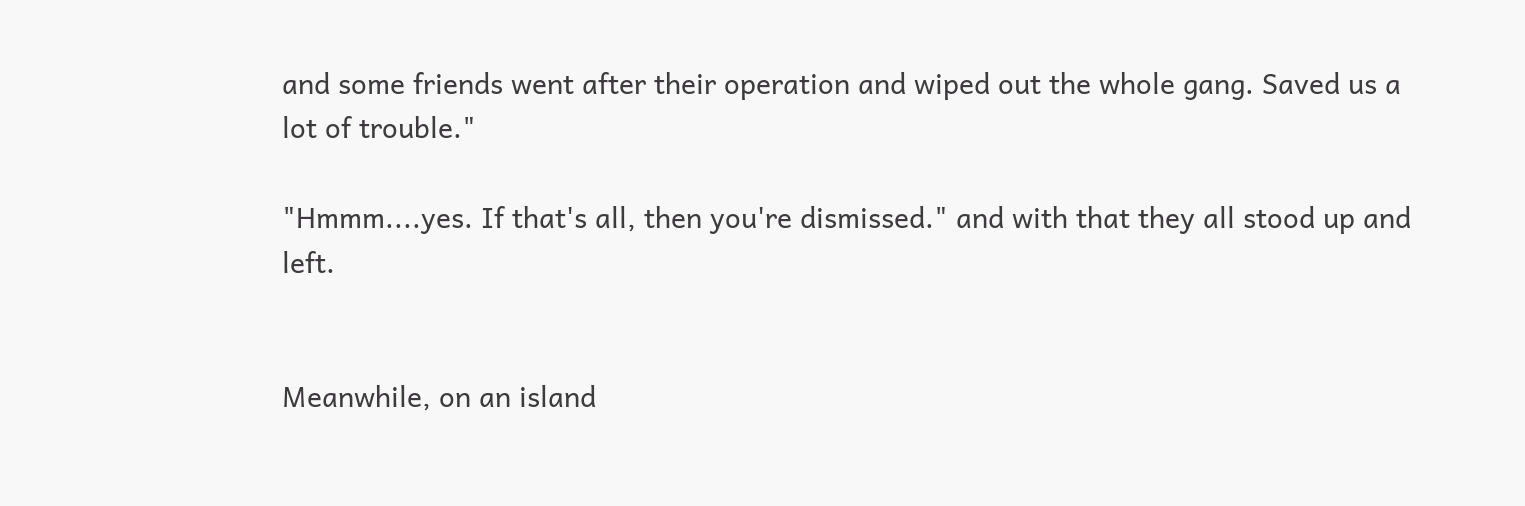and some friends went after their operation and wiped out the whole gang. Saved us a lot of trouble."

"Hmmm....yes. If that's all, then you're dismissed." and with that they all stood up and left.


Meanwhile, on an island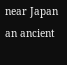near Japan an ancient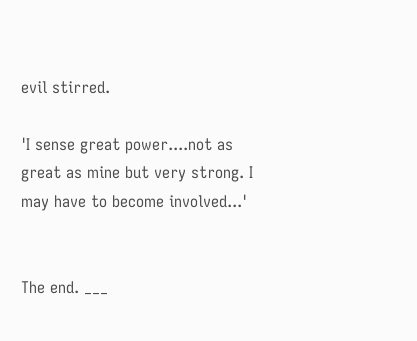evil stirred.

'I sense great power....not as great as mine but very strong. I may have to become involved...'


The end. ___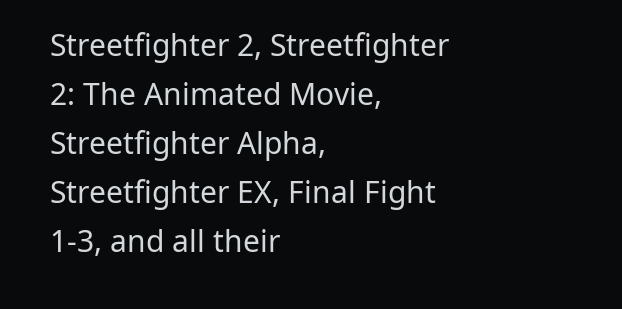Streetfighter 2, Streetfighter 2: The Animated Movie, Streetfighter Alpha, Streetfighter EX, Final Fight 1-3, and all their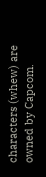characters (whew) are owned by Capcom.